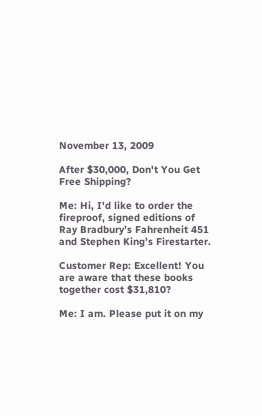November 13, 2009

After $30,000, Don't You Get Free Shipping?

Me: Hi, I'd like to order the fireproof, signed editions of Ray Bradbury’s Fahrenheit 451 and Stephen King’s Firestarter.

Customer Rep: Excellent! You are aware that these books together cost $31,810?

Me: I am. Please put it on my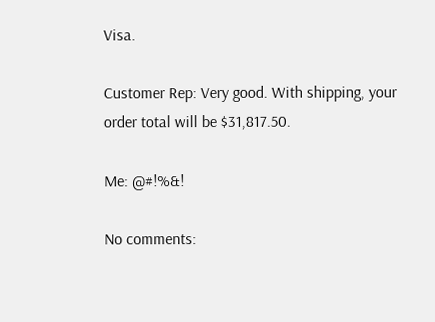Visa.

Customer Rep: Very good. With shipping, your order total will be $31,817.50.

Me: @#!%&!

No comments: